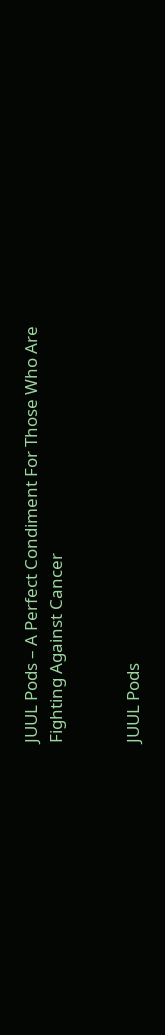JUUL Pods – A Perfect Condiment For Those Who Are Fighting Against Cancer


JUUL Pods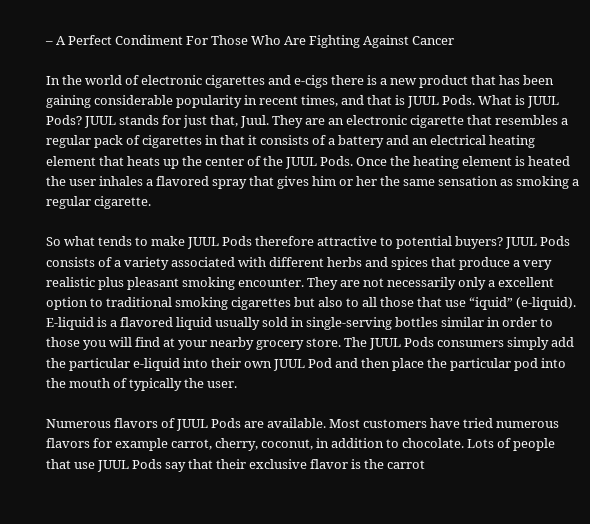– A Perfect Condiment For Those Who Are Fighting Against Cancer

In the world of electronic cigarettes and e-cigs there is a new product that has been gaining considerable popularity in recent times, and that is JUUL Pods. What is JUUL Pods? JUUL stands for just that, Juul. They are an electronic cigarette that resembles a regular pack of cigarettes in that it consists of a battery and an electrical heating element that heats up the center of the JUUL Pods. Once the heating element is heated the user inhales a flavored spray that gives him or her the same sensation as smoking a regular cigarette.

So what tends to make JUUL Pods therefore attractive to potential buyers? JUUL Pods consists of a variety associated with different herbs and spices that produce a very realistic plus pleasant smoking encounter. They are not necessarily only a excellent option to traditional smoking cigarettes but also to all those that use “iquid” (e-liquid). E-liquid is a flavored liquid usually sold in single-serving bottles similar in order to those you will find at your nearby grocery store. The JUUL Pods consumers simply add the particular e-liquid into their own JUUL Pod and then place the particular pod into the mouth of typically the user.

Numerous flavors of JUUL Pods are available. Most customers have tried numerous flavors for example carrot, cherry, coconut, in addition to chocolate. Lots of people that use JUUL Pods say that their exclusive flavor is the carrot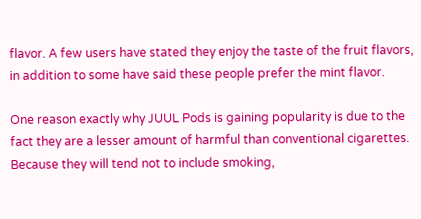flavor. A few users have stated they enjoy the taste of the fruit flavors, in addition to some have said these people prefer the mint flavor.

One reason exactly why JUUL Pods is gaining popularity is due to the fact they are a lesser amount of harmful than conventional cigarettes. Because they will tend not to include smoking,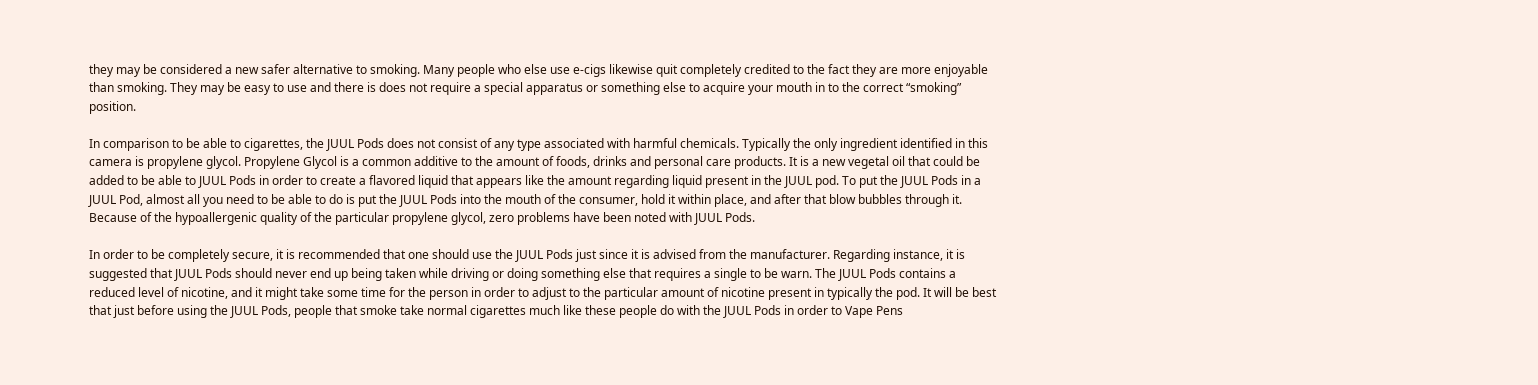they may be considered a new safer alternative to smoking. Many people who else use e-cigs likewise quit completely credited to the fact they are more enjoyable than smoking. They may be easy to use and there is does not require a special apparatus or something else to acquire your mouth in to the correct “smoking” position.

In comparison to be able to cigarettes, the JUUL Pods does not consist of any type associated with harmful chemicals. Typically the only ingredient identified in this camera is propylene glycol. Propylene Glycol is a common additive to the amount of foods, drinks and personal care products. It is a new vegetal oil that could be added to be able to JUUL Pods in order to create a flavored liquid that appears like the amount regarding liquid present in the JUUL pod. To put the JUUL Pods in a JUUL Pod, almost all you need to be able to do is put the JUUL Pods into the mouth of the consumer, hold it within place, and after that blow bubbles through it. Because of the hypoallergenic quality of the particular propylene glycol, zero problems have been noted with JUUL Pods.

In order to be completely secure, it is recommended that one should use the JUUL Pods just since it is advised from the manufacturer. Regarding instance, it is suggested that JUUL Pods should never end up being taken while driving or doing something else that requires a single to be warn. The JUUL Pods contains a reduced level of nicotine, and it might take some time for the person in order to adjust to the particular amount of nicotine present in typically the pod. It will be best that just before using the JUUL Pods, people that smoke take normal cigarettes much like these people do with the JUUL Pods in order to Vape Pens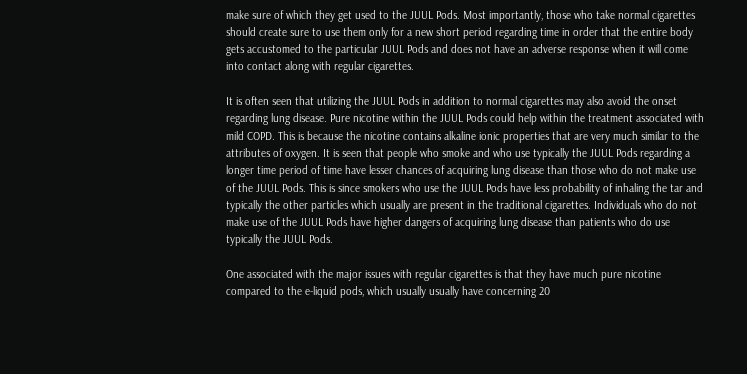make sure of which they get used to the JUUL Pods. Most importantly, those who take normal cigarettes should create sure to use them only for a new short period regarding time in order that the entire body gets accustomed to the particular JUUL Pods and does not have an adverse response when it will come into contact along with regular cigarettes.

It is often seen that utilizing the JUUL Pods in addition to normal cigarettes may also avoid the onset regarding lung disease. Pure nicotine within the JUUL Pods could help within the treatment associated with mild COPD. This is because the nicotine contains alkaline ionic properties that are very much similar to the attributes of oxygen. It is seen that people who smoke and who use typically the JUUL Pods regarding a longer time period of time have lesser chances of acquiring lung disease than those who do not make use of the JUUL Pods. This is since smokers who use the JUUL Pods have less probability of inhaling the tar and typically the other particles which usually are present in the traditional cigarettes. Individuals who do not make use of the JUUL Pods have higher dangers of acquiring lung disease than patients who do use typically the JUUL Pods.

One associated with the major issues with regular cigarettes is that they have much pure nicotine compared to the e-liquid pods, which usually usually have concerning 20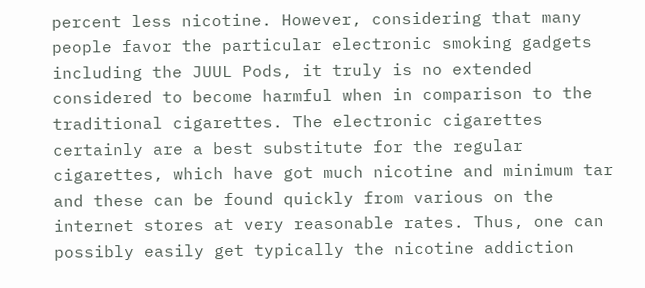percent less nicotine. However, considering that many people favor the particular electronic smoking gadgets including the JUUL Pods, it truly is no extended considered to become harmful when in comparison to the traditional cigarettes. The electronic cigarettes certainly are a best substitute for the regular cigarettes, which have got much nicotine and minimum tar and these can be found quickly from various on the internet stores at very reasonable rates. Thus, one can possibly easily get typically the nicotine addiction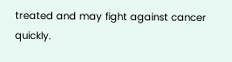treated and may fight against cancer quickly.